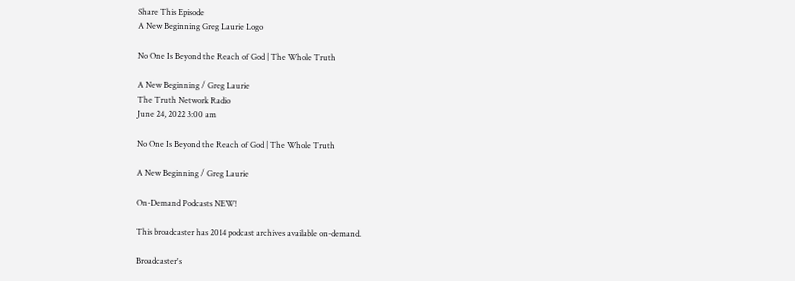Share This Episode
A New Beginning Greg Laurie Logo

No One Is Beyond the Reach of God | The Whole Truth

A New Beginning / Greg Laurie
The Truth Network Radio
June 24, 2022 3:00 am

No One Is Beyond the Reach of God | The Whole Truth

A New Beginning / Greg Laurie

On-Demand Podcasts NEW!

This broadcaster has 2014 podcast archives available on-demand.

Broadcaster's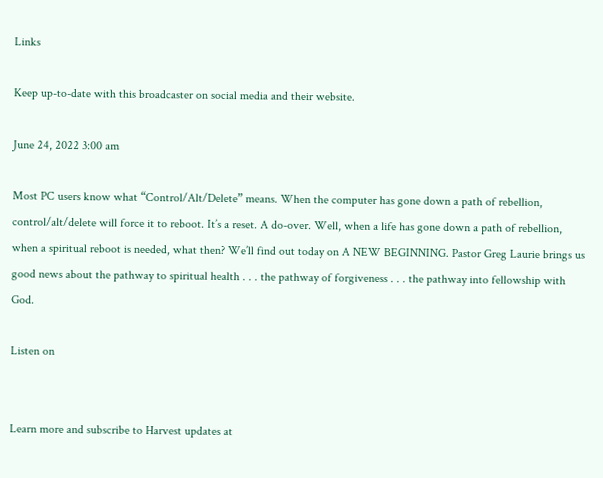Links

Keep up-to-date with this broadcaster on social media and their website.

June 24, 2022 3:00 am

Most PC users know what “Control/Alt/Delete” means. When the computer has gone down a path of rebellion, control/alt/delete will force it to reboot. It’s a reset. A do-over. Well, when a life has gone down a path of rebellion, when a spiritual reboot is needed, what then? We’ll find out today on A NEW BEGINNING. Pastor Greg Laurie brings us good news about the pathway to spiritual health . . . the pathway of forgiveness . . . the pathway into fellowship with God.

Listen on


Learn more and subscribe to Harvest updates at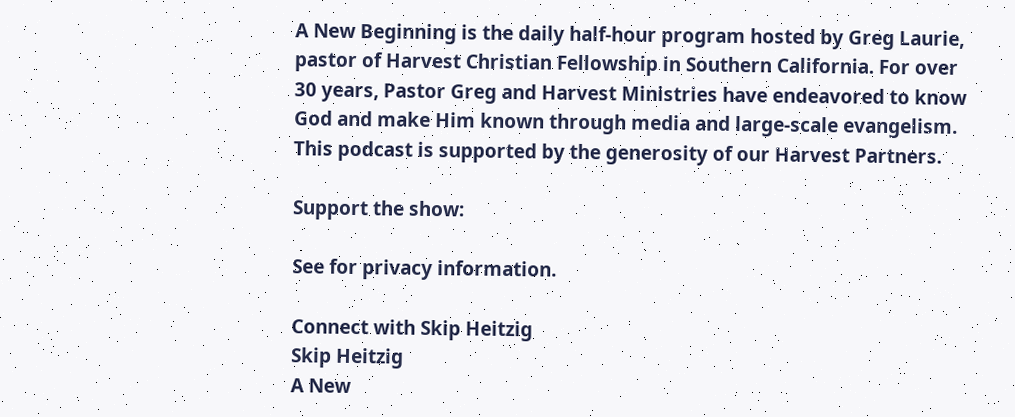A New Beginning is the daily half-hour program hosted by Greg Laurie, pastor of Harvest Christian Fellowship in Southern California. For over 30 years, Pastor Greg and Harvest Ministries have endeavored to know God and make Him known through media and large-scale evangelism. This podcast is supported by the generosity of our Harvest Partners.

Support the show:

See for privacy information.

Connect with Skip Heitzig
Skip Heitzig
A New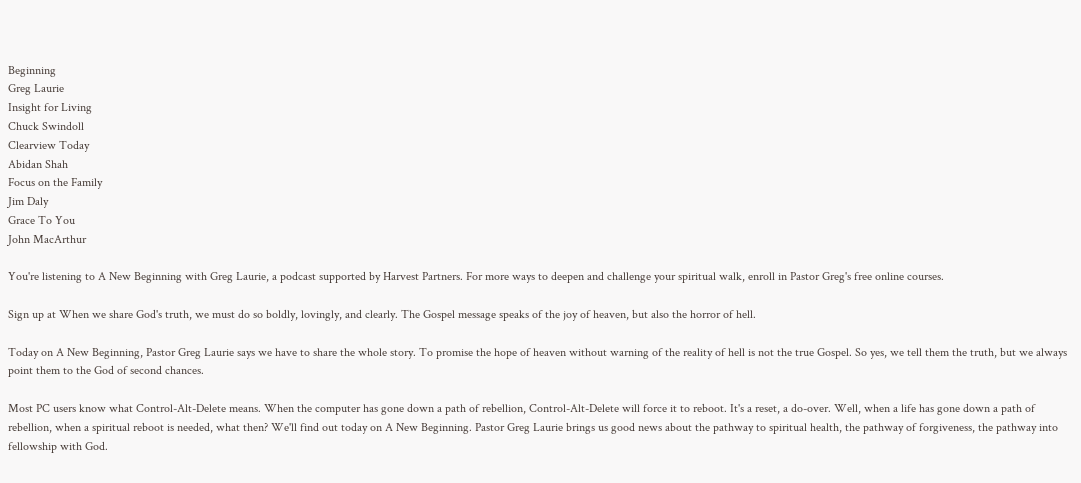Beginning
Greg Laurie
Insight for Living
Chuck Swindoll
Clearview Today
Abidan Shah
Focus on the Family
Jim Daly
Grace To You
John MacArthur

You're listening to A New Beginning with Greg Laurie, a podcast supported by Harvest Partners. For more ways to deepen and challenge your spiritual walk, enroll in Pastor Greg's free online courses.

Sign up at When we share God's truth, we must do so boldly, lovingly, and clearly. The Gospel message speaks of the joy of heaven, but also the horror of hell.

Today on A New Beginning, Pastor Greg Laurie says we have to share the whole story. To promise the hope of heaven without warning of the reality of hell is not the true Gospel. So yes, we tell them the truth, but we always point them to the God of second chances.

Most PC users know what Control-Alt-Delete means. When the computer has gone down a path of rebellion, Control-Alt-Delete will force it to reboot. It's a reset, a do-over. Well, when a life has gone down a path of rebellion, when a spiritual reboot is needed, what then? We'll find out today on A New Beginning. Pastor Greg Laurie brings us good news about the pathway to spiritual health, the pathway of forgiveness, the pathway into fellowship with God.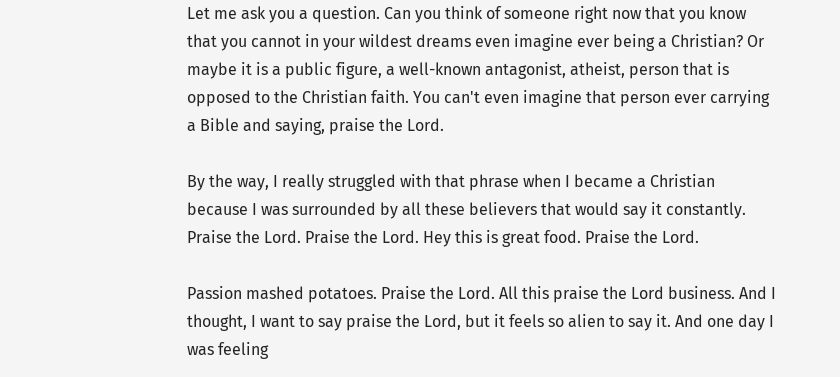Let me ask you a question. Can you think of someone right now that you know that you cannot in your wildest dreams even imagine ever being a Christian? Or maybe it is a public figure, a well-known antagonist, atheist, person that is opposed to the Christian faith. You can't even imagine that person ever carrying a Bible and saying, praise the Lord.

By the way, I really struggled with that phrase when I became a Christian because I was surrounded by all these believers that would say it constantly. Praise the Lord. Praise the Lord. Hey this is great food. Praise the Lord.

Passion mashed potatoes. Praise the Lord. All this praise the Lord business. And I thought, I want to say praise the Lord, but it feels so alien to say it. And one day I was feeling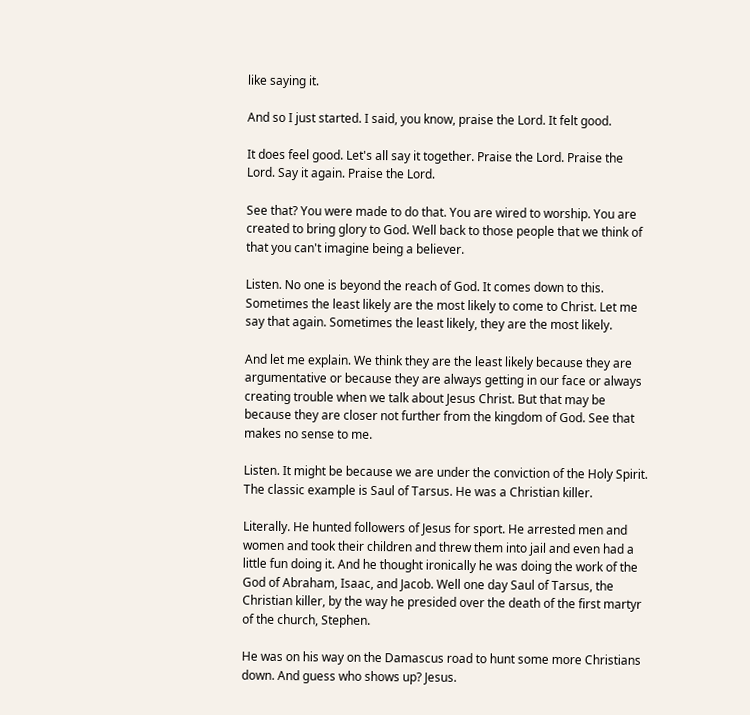like saying it.

And so I just started. I said, you know, praise the Lord. It felt good.

It does feel good. Let's all say it together. Praise the Lord. Praise the Lord. Say it again. Praise the Lord.

See that? You were made to do that. You are wired to worship. You are created to bring glory to God. Well back to those people that we think of that you can't imagine being a believer.

Listen. No one is beyond the reach of God. It comes down to this. Sometimes the least likely are the most likely to come to Christ. Let me say that again. Sometimes the least likely, they are the most likely.

And let me explain. We think they are the least likely because they are argumentative or because they are always getting in our face or always creating trouble when we talk about Jesus Christ. But that may be because they are closer not further from the kingdom of God. See that makes no sense to me.

Listen. It might be because we are under the conviction of the Holy Spirit. The classic example is Saul of Tarsus. He was a Christian killer.

Literally. He hunted followers of Jesus for sport. He arrested men and women and took their children and threw them into jail and even had a little fun doing it. And he thought ironically he was doing the work of the God of Abraham, Isaac, and Jacob. Well one day Saul of Tarsus, the Christian killer, by the way he presided over the death of the first martyr of the church, Stephen.

He was on his way on the Damascus road to hunt some more Christians down. And guess who shows up? Jesus.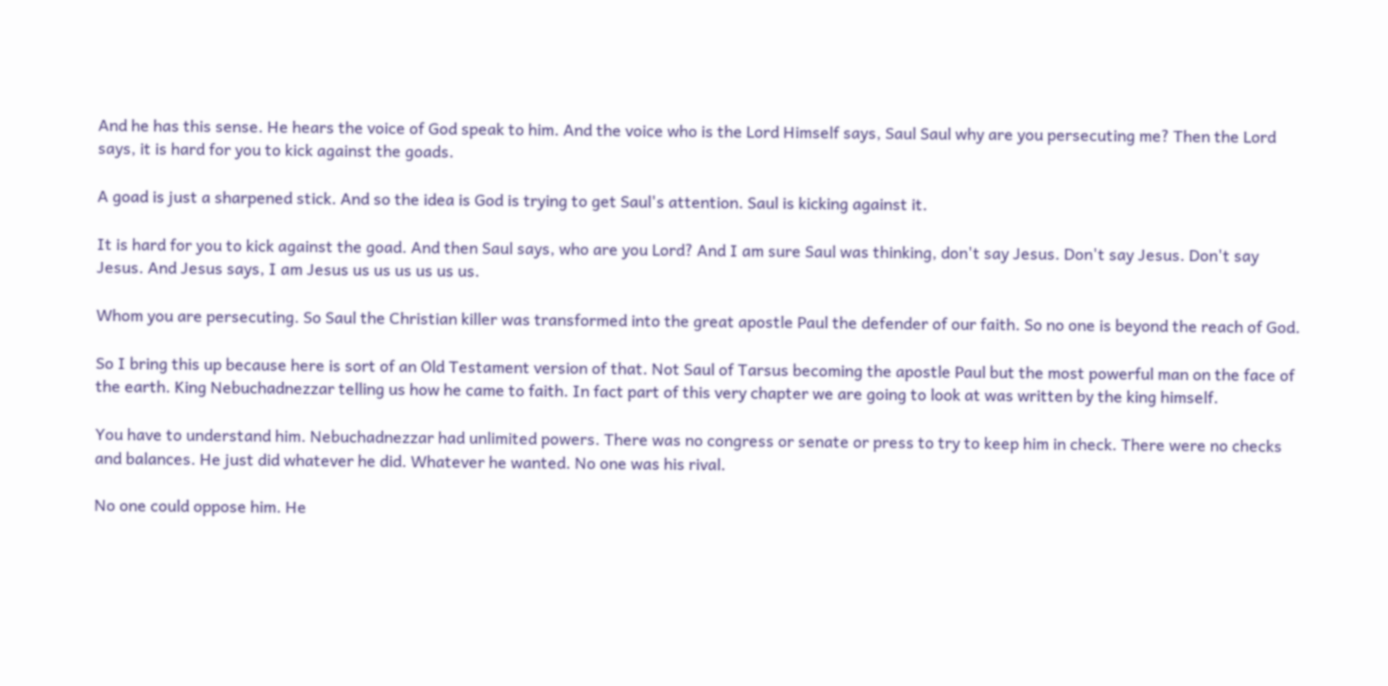And he has this sense. He hears the voice of God speak to him. And the voice who is the Lord Himself says, Saul Saul why are you persecuting me? Then the Lord says, it is hard for you to kick against the goads.

A goad is just a sharpened stick. And so the idea is God is trying to get Saul's attention. Saul is kicking against it.

It is hard for you to kick against the goad. And then Saul says, who are you Lord? And I am sure Saul was thinking, don't say Jesus. Don't say Jesus. Don't say Jesus. And Jesus says, I am Jesus us us us us us us.

Whom you are persecuting. So Saul the Christian killer was transformed into the great apostle Paul the defender of our faith. So no one is beyond the reach of God.

So I bring this up because here is sort of an Old Testament version of that. Not Saul of Tarsus becoming the apostle Paul but the most powerful man on the face of the earth. King Nebuchadnezzar telling us how he came to faith. In fact part of this very chapter we are going to look at was written by the king himself.

You have to understand him. Nebuchadnezzar had unlimited powers. There was no congress or senate or press to try to keep him in check. There were no checks and balances. He just did whatever he did. Whatever he wanted. No one was his rival.

No one could oppose him. He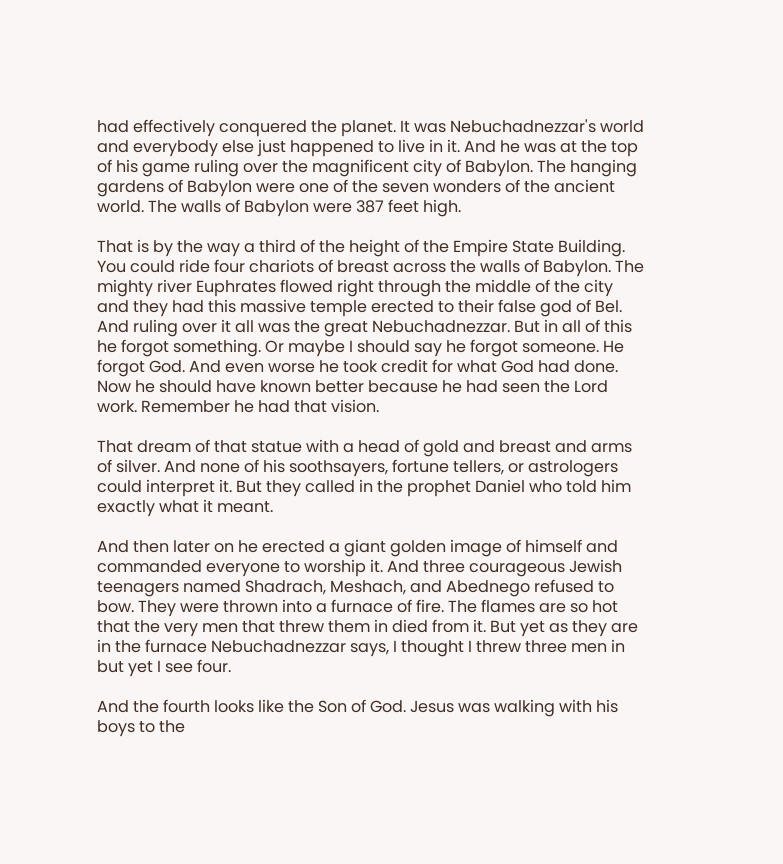had effectively conquered the planet. It was Nebuchadnezzar's world and everybody else just happened to live in it. And he was at the top of his game ruling over the magnificent city of Babylon. The hanging gardens of Babylon were one of the seven wonders of the ancient world. The walls of Babylon were 387 feet high.

That is by the way a third of the height of the Empire State Building. You could ride four chariots of breast across the walls of Babylon. The mighty river Euphrates flowed right through the middle of the city and they had this massive temple erected to their false god of Bel. And ruling over it all was the great Nebuchadnezzar. But in all of this he forgot something. Or maybe I should say he forgot someone. He forgot God. And even worse he took credit for what God had done. Now he should have known better because he had seen the Lord work. Remember he had that vision.

That dream of that statue with a head of gold and breast and arms of silver. And none of his soothsayers, fortune tellers, or astrologers could interpret it. But they called in the prophet Daniel who told him exactly what it meant.

And then later on he erected a giant golden image of himself and commanded everyone to worship it. And three courageous Jewish teenagers named Shadrach, Meshach, and Abednego refused to bow. They were thrown into a furnace of fire. The flames are so hot that the very men that threw them in died from it. But yet as they are in the furnace Nebuchadnezzar says, I thought I threw three men in but yet I see four.

And the fourth looks like the Son of God. Jesus was walking with his boys to the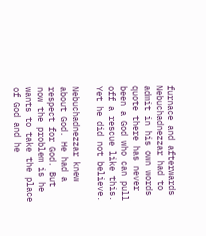furnace and afterwards Nebuchadnezzar had to admit in his own words quote there has never been a God who can pull off a rescue like this. Yet he did not believe.

Nebuchadnezzar knew about God. He had a respect for God. But now the problem is he wants to take the place of God and he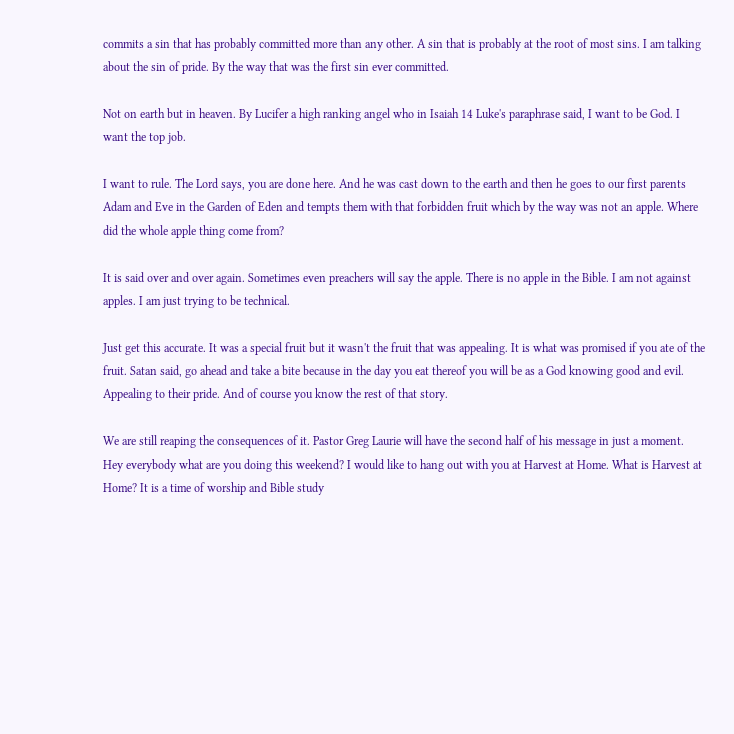commits a sin that has probably committed more than any other. A sin that is probably at the root of most sins. I am talking about the sin of pride. By the way that was the first sin ever committed.

Not on earth but in heaven. By Lucifer a high ranking angel who in Isaiah 14 Luke's paraphrase said, I want to be God. I want the top job.

I want to rule. The Lord says, you are done here. And he was cast down to the earth and then he goes to our first parents Adam and Eve in the Garden of Eden and tempts them with that forbidden fruit which by the way was not an apple. Where did the whole apple thing come from?

It is said over and over again. Sometimes even preachers will say the apple. There is no apple in the Bible. I am not against apples. I am just trying to be technical.

Just get this accurate. It was a special fruit but it wasn't the fruit that was appealing. It is what was promised if you ate of the fruit. Satan said, go ahead and take a bite because in the day you eat thereof you will be as a God knowing good and evil. Appealing to their pride. And of course you know the rest of that story.

We are still reaping the consequences of it. Pastor Greg Laurie will have the second half of his message in just a moment. Hey everybody what are you doing this weekend? I would like to hang out with you at Harvest at Home. What is Harvest at Home? It is a time of worship and Bible study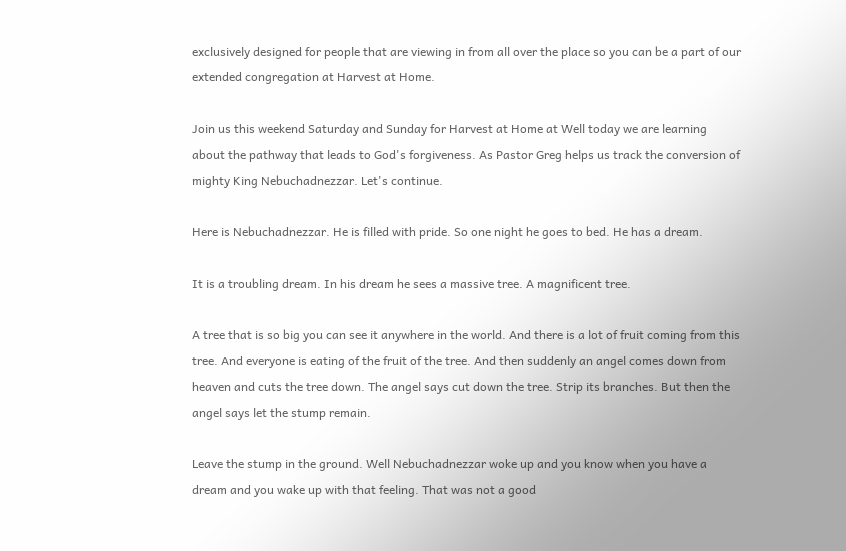exclusively designed for people that are viewing in from all over the place so you can be a part of our extended congregation at Harvest at Home.

Join us this weekend Saturday and Sunday for Harvest at Home at Well today we are learning about the pathway that leads to God's forgiveness. As Pastor Greg helps us track the conversion of mighty King Nebuchadnezzar. Let's continue.

Here is Nebuchadnezzar. He is filled with pride. So one night he goes to bed. He has a dream.

It is a troubling dream. In his dream he sees a massive tree. A magnificent tree.

A tree that is so big you can see it anywhere in the world. And there is a lot of fruit coming from this tree. And everyone is eating of the fruit of the tree. And then suddenly an angel comes down from heaven and cuts the tree down. The angel says cut down the tree. Strip its branches. But then the angel says let the stump remain.

Leave the stump in the ground. Well Nebuchadnezzar woke up and you know when you have a dream and you wake up with that feeling. That was not a good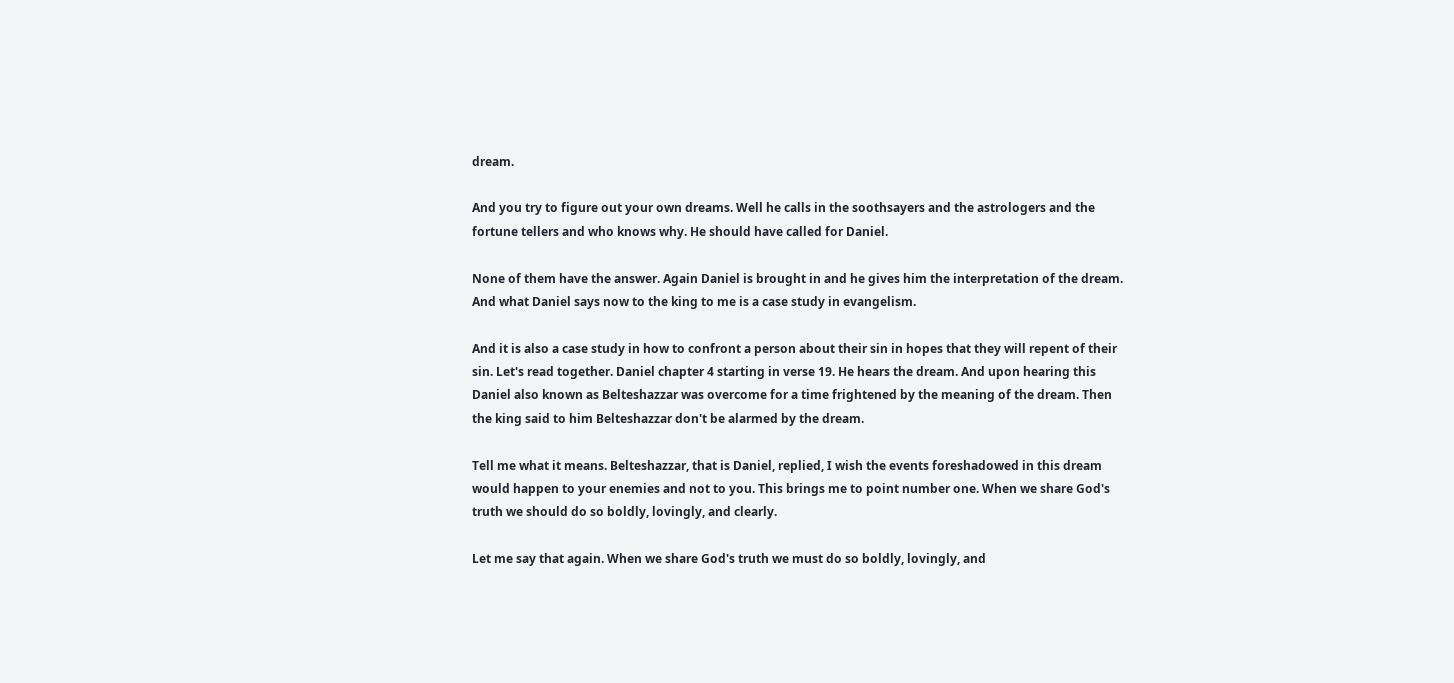dream.

And you try to figure out your own dreams. Well he calls in the soothsayers and the astrologers and the fortune tellers and who knows why. He should have called for Daniel.

None of them have the answer. Again Daniel is brought in and he gives him the interpretation of the dream. And what Daniel says now to the king to me is a case study in evangelism.

And it is also a case study in how to confront a person about their sin in hopes that they will repent of their sin. Let's read together. Daniel chapter 4 starting in verse 19. He hears the dream. And upon hearing this Daniel also known as Belteshazzar was overcome for a time frightened by the meaning of the dream. Then the king said to him Belteshazzar don't be alarmed by the dream.

Tell me what it means. Belteshazzar, that is Daniel, replied, I wish the events foreshadowed in this dream would happen to your enemies and not to you. This brings me to point number one. When we share God's truth we should do so boldly, lovingly, and clearly.

Let me say that again. When we share God's truth we must do so boldly, lovingly, and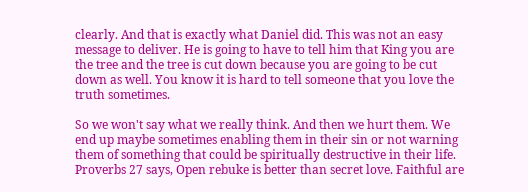clearly. And that is exactly what Daniel did. This was not an easy message to deliver. He is going to have to tell him that King you are the tree and the tree is cut down because you are going to be cut down as well. You know it is hard to tell someone that you love the truth sometimes.

So we won't say what we really think. And then we hurt them. We end up maybe sometimes enabling them in their sin or not warning them of something that could be spiritually destructive in their life. Proverbs 27 says, Open rebuke is better than secret love. Faithful are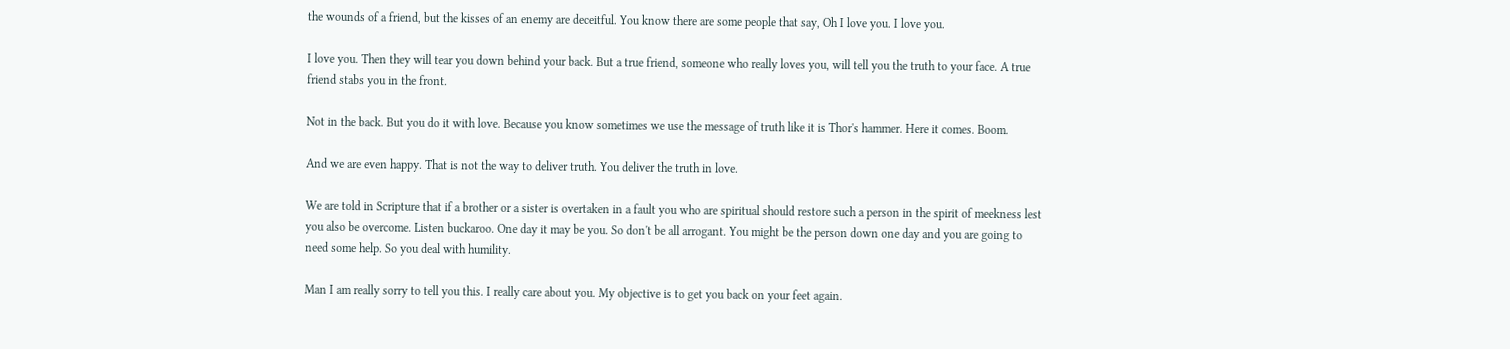the wounds of a friend, but the kisses of an enemy are deceitful. You know there are some people that say, Oh I love you. I love you.

I love you. Then they will tear you down behind your back. But a true friend, someone who really loves you, will tell you the truth to your face. A true friend stabs you in the front.

Not in the back. But you do it with love. Because you know sometimes we use the message of truth like it is Thor's hammer. Here it comes. Boom.

And we are even happy. That is not the way to deliver truth. You deliver the truth in love.

We are told in Scripture that if a brother or a sister is overtaken in a fault you who are spiritual should restore such a person in the spirit of meekness lest you also be overcome. Listen buckaroo. One day it may be you. So don't be all arrogant. You might be the person down one day and you are going to need some help. So you deal with humility.

Man I am really sorry to tell you this. I really care about you. My objective is to get you back on your feet again.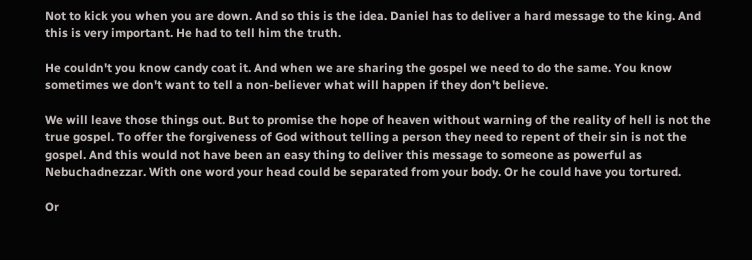Not to kick you when you are down. And so this is the idea. Daniel has to deliver a hard message to the king. And this is very important. He had to tell him the truth.

He couldn't you know candy coat it. And when we are sharing the gospel we need to do the same. You know sometimes we don't want to tell a non-believer what will happen if they don't believe.

We will leave those things out. But to promise the hope of heaven without warning of the reality of hell is not the true gospel. To offer the forgiveness of God without telling a person they need to repent of their sin is not the gospel. And this would not have been an easy thing to deliver this message to someone as powerful as Nebuchadnezzar. With one word your head could be separated from your body. Or he could have you tortured.

Or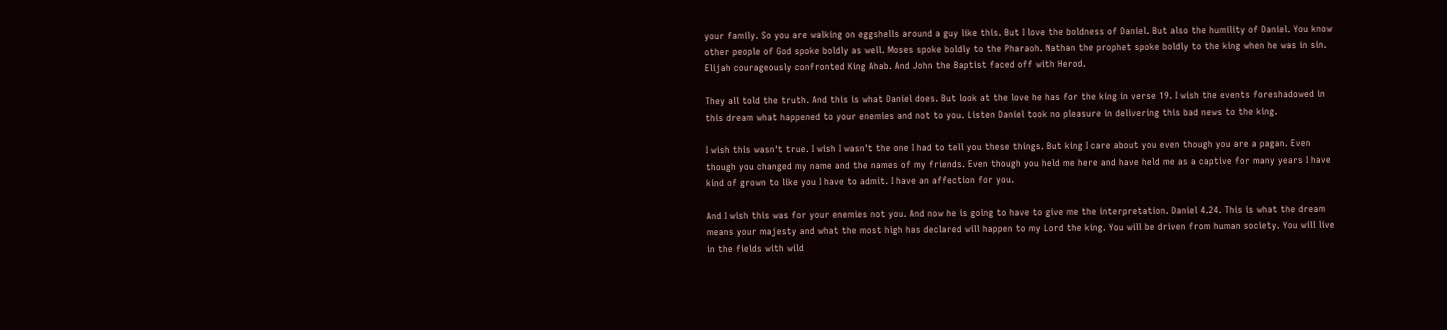your family. So you are walking on eggshells around a guy like this. But I love the boldness of Daniel. But also the humility of Daniel. You know other people of God spoke boldly as well. Moses spoke boldly to the Pharaoh. Nathan the prophet spoke boldly to the king when he was in sin. Elijah courageously confronted King Ahab. And John the Baptist faced off with Herod.

They all told the truth. And this is what Daniel does. But look at the love he has for the king in verse 19. I wish the events foreshadowed in this dream what happened to your enemies and not to you. Listen Daniel took no pleasure in delivering this bad news to the king.

I wish this wasn't true. I wish I wasn't the one I had to tell you these things. But king I care about you even though you are a pagan. Even though you changed my name and the names of my friends. Even though you held me here and have held me as a captive for many years I have kind of grown to like you I have to admit. I have an affection for you.

And I wish this was for your enemies not you. And now he is going to have to give me the interpretation. Daniel 4.24. This is what the dream means your majesty and what the most high has declared will happen to my Lord the king. You will be driven from human society. You will live in the fields with wild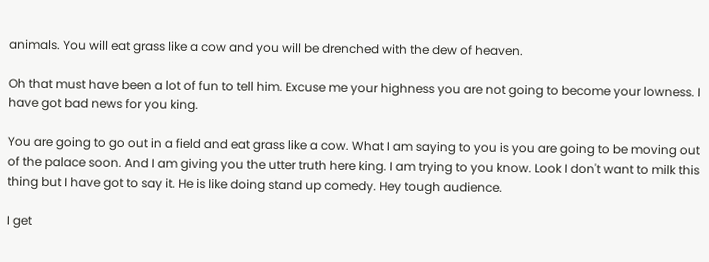animals. You will eat grass like a cow and you will be drenched with the dew of heaven.

Oh that must have been a lot of fun to tell him. Excuse me your highness you are not going to become your lowness. I have got bad news for you king.

You are going to go out in a field and eat grass like a cow. What I am saying to you is you are going to be moving out of the palace soon. And I am giving you the utter truth here king. I am trying to you know. Look I don't want to milk this thing but I have got to say it. He is like doing stand up comedy. Hey tough audience.

I get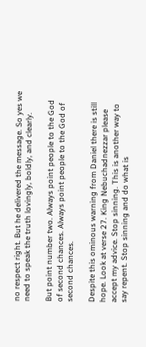no respect right. But he delivered the message. So yes we need to speak the truth lovingly, boldly, and clearly.

But point number two. Always point people to the God of second chances. Always point people to the God of second chances.

Despite this ominous warning from Daniel there is still hope. Look at verse 27. King Nebuchadnezzar please accept my advice. Stop sinning. This is another way to say repent. Stop sinning and do what is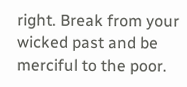right. Break from your wicked past and be merciful to the poor.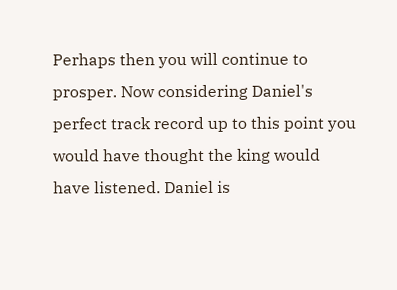Perhaps then you will continue to prosper. Now considering Daniel's perfect track record up to this point you would have thought the king would have listened. Daniel is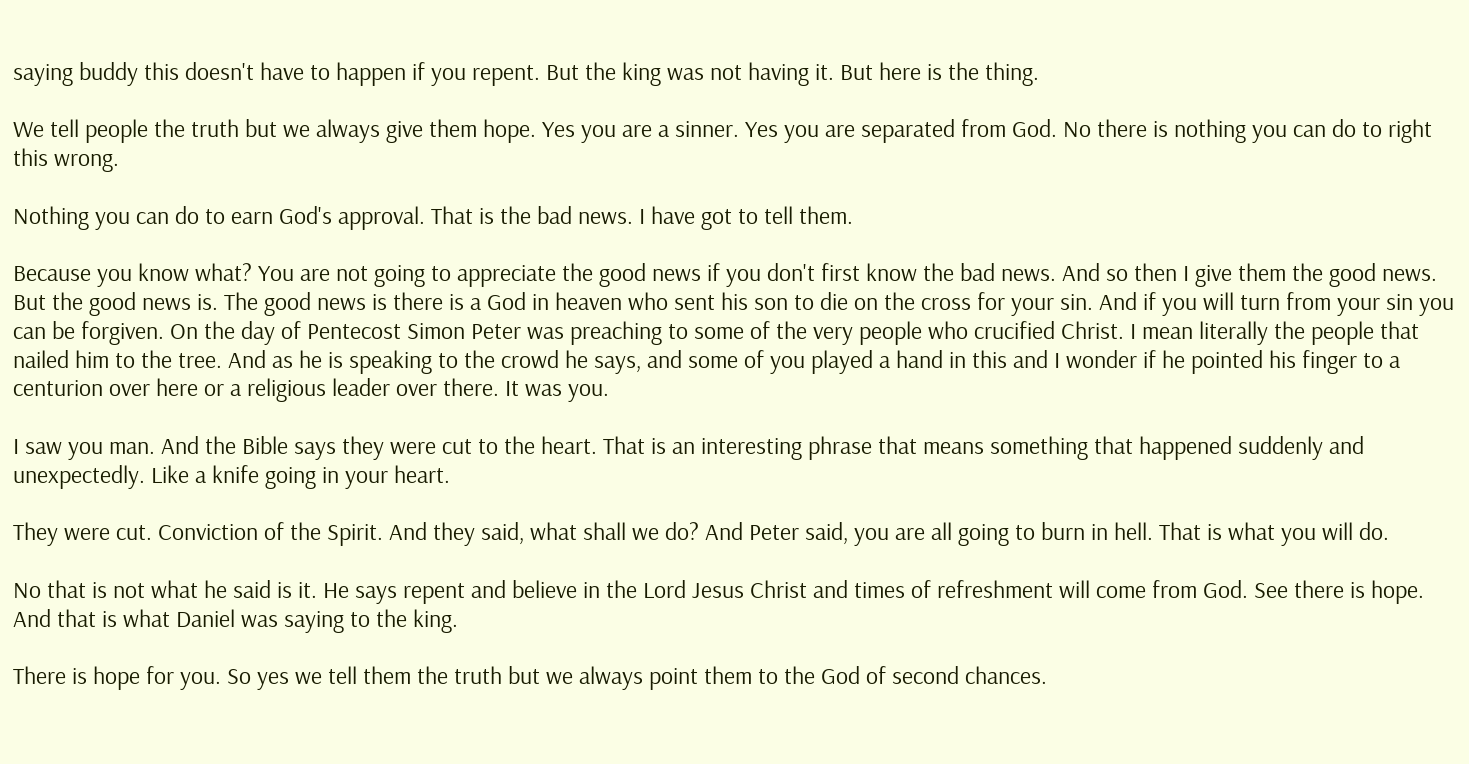saying buddy this doesn't have to happen if you repent. But the king was not having it. But here is the thing.

We tell people the truth but we always give them hope. Yes you are a sinner. Yes you are separated from God. No there is nothing you can do to right this wrong.

Nothing you can do to earn God's approval. That is the bad news. I have got to tell them.

Because you know what? You are not going to appreciate the good news if you don't first know the bad news. And so then I give them the good news. But the good news is. The good news is there is a God in heaven who sent his son to die on the cross for your sin. And if you will turn from your sin you can be forgiven. On the day of Pentecost Simon Peter was preaching to some of the very people who crucified Christ. I mean literally the people that nailed him to the tree. And as he is speaking to the crowd he says, and some of you played a hand in this and I wonder if he pointed his finger to a centurion over here or a religious leader over there. It was you.

I saw you man. And the Bible says they were cut to the heart. That is an interesting phrase that means something that happened suddenly and unexpectedly. Like a knife going in your heart.

They were cut. Conviction of the Spirit. And they said, what shall we do? And Peter said, you are all going to burn in hell. That is what you will do.

No that is not what he said is it. He says repent and believe in the Lord Jesus Christ and times of refreshment will come from God. See there is hope. And that is what Daniel was saying to the king.

There is hope for you. So yes we tell them the truth but we always point them to the God of second chances.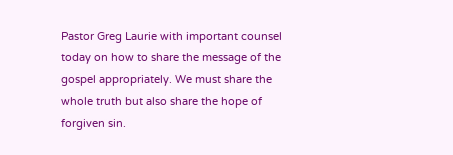Pastor Greg Laurie with important counsel today on how to share the message of the gospel appropriately. We must share the whole truth but also share the hope of forgiven sin.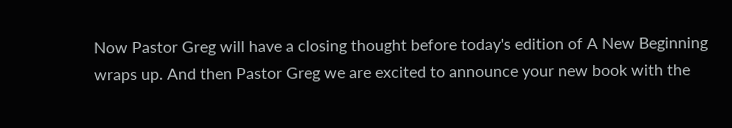Now Pastor Greg will have a closing thought before today's edition of A New Beginning wraps up. And then Pastor Greg we are excited to announce your new book with the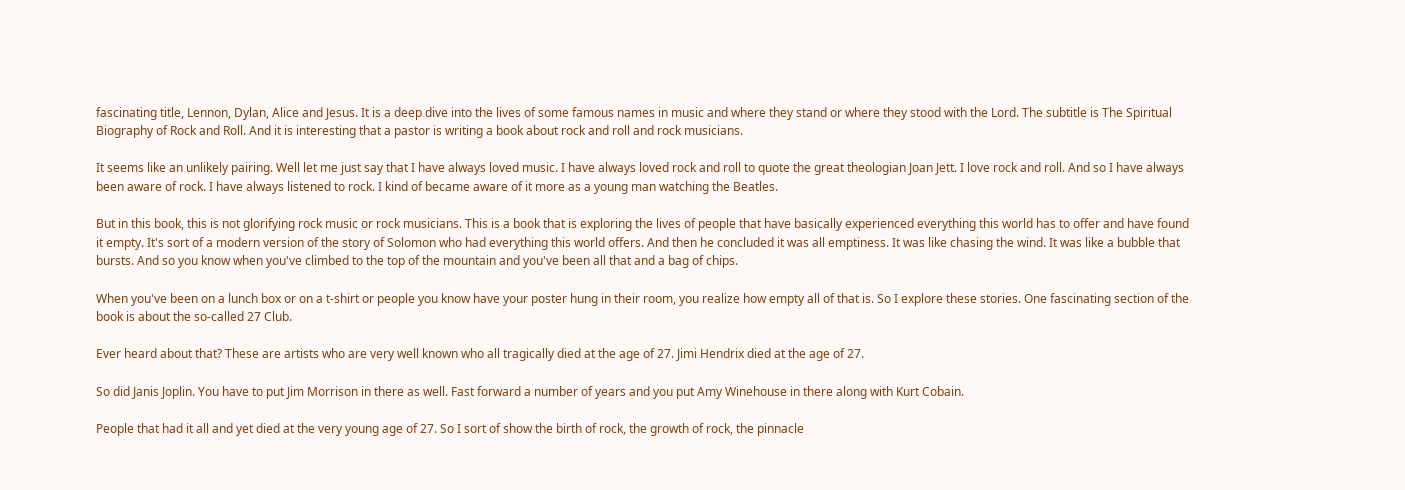fascinating title, Lennon, Dylan, Alice and Jesus. It is a deep dive into the lives of some famous names in music and where they stand or where they stood with the Lord. The subtitle is The Spiritual Biography of Rock and Roll. And it is interesting that a pastor is writing a book about rock and roll and rock musicians.

It seems like an unlikely pairing. Well let me just say that I have always loved music. I have always loved rock and roll to quote the great theologian Joan Jett. I love rock and roll. And so I have always been aware of rock. I have always listened to rock. I kind of became aware of it more as a young man watching the Beatles.

But in this book, this is not glorifying rock music or rock musicians. This is a book that is exploring the lives of people that have basically experienced everything this world has to offer and have found it empty. It's sort of a modern version of the story of Solomon who had everything this world offers. And then he concluded it was all emptiness. It was like chasing the wind. It was like a bubble that bursts. And so you know when you've climbed to the top of the mountain and you've been all that and a bag of chips.

When you've been on a lunch box or on a t-shirt or people you know have your poster hung in their room, you realize how empty all of that is. So I explore these stories. One fascinating section of the book is about the so-called 27 Club.

Ever heard about that? These are artists who are very well known who all tragically died at the age of 27. Jimi Hendrix died at the age of 27.

So did Janis Joplin. You have to put Jim Morrison in there as well. Fast forward a number of years and you put Amy Winehouse in there along with Kurt Cobain.

People that had it all and yet died at the very young age of 27. So I sort of show the birth of rock, the growth of rock, the pinnacle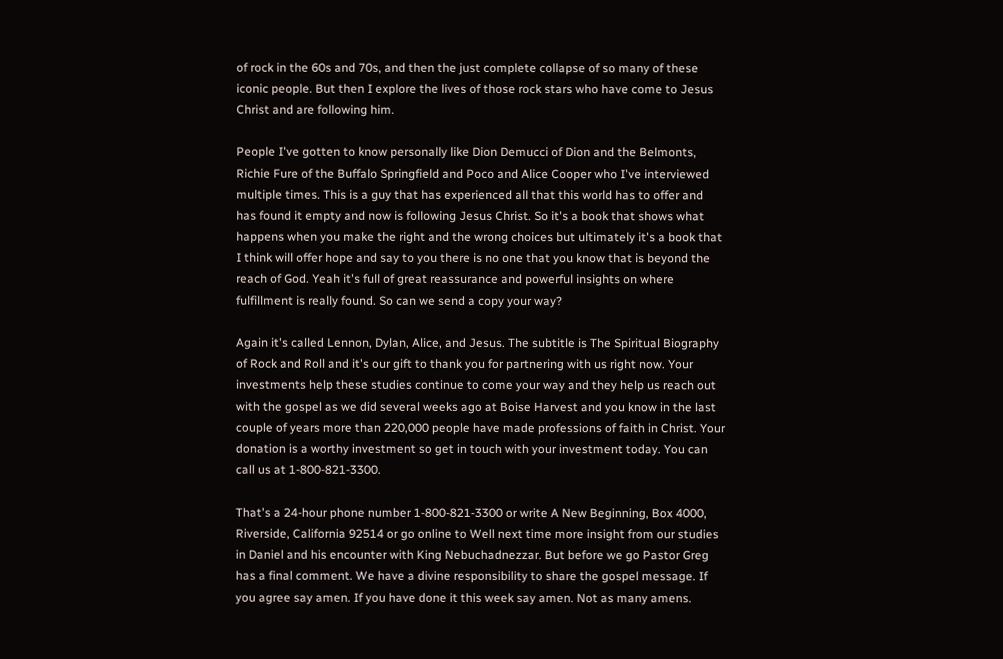of rock in the 60s and 70s, and then the just complete collapse of so many of these iconic people. But then I explore the lives of those rock stars who have come to Jesus Christ and are following him.

People I've gotten to know personally like Dion Demucci of Dion and the Belmonts, Richie Fure of the Buffalo Springfield and Poco and Alice Cooper who I've interviewed multiple times. This is a guy that has experienced all that this world has to offer and has found it empty and now is following Jesus Christ. So it's a book that shows what happens when you make the right and the wrong choices but ultimately it's a book that I think will offer hope and say to you there is no one that you know that is beyond the reach of God. Yeah it's full of great reassurance and powerful insights on where fulfillment is really found. So can we send a copy your way?

Again it's called Lennon, Dylan, Alice, and Jesus. The subtitle is The Spiritual Biography of Rock and Roll and it's our gift to thank you for partnering with us right now. Your investments help these studies continue to come your way and they help us reach out with the gospel as we did several weeks ago at Boise Harvest and you know in the last couple of years more than 220,000 people have made professions of faith in Christ. Your donation is a worthy investment so get in touch with your investment today. You can call us at 1-800-821-3300.

That's a 24-hour phone number 1-800-821-3300 or write A New Beginning, Box 4000, Riverside, California 92514 or go online to Well next time more insight from our studies in Daniel and his encounter with King Nebuchadnezzar. But before we go Pastor Greg has a final comment. We have a divine responsibility to share the gospel message. If you agree say amen. If you have done it this week say amen. Not as many amens.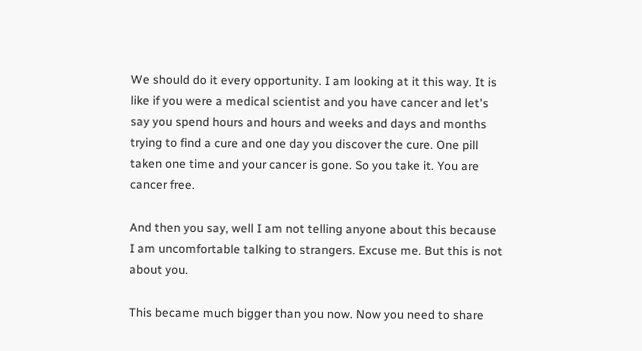We should do it every opportunity. I am looking at it this way. It is like if you were a medical scientist and you have cancer and let's say you spend hours and hours and weeks and days and months trying to find a cure and one day you discover the cure. One pill taken one time and your cancer is gone. So you take it. You are cancer free.

And then you say, well I am not telling anyone about this because I am uncomfortable talking to strangers. Excuse me. But this is not about you.

This became much bigger than you now. Now you need to share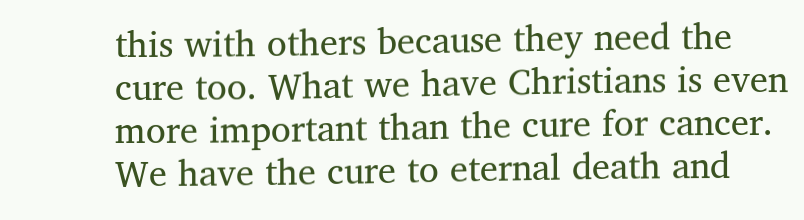this with others because they need the cure too. What we have Christians is even more important than the cure for cancer. We have the cure to eternal death and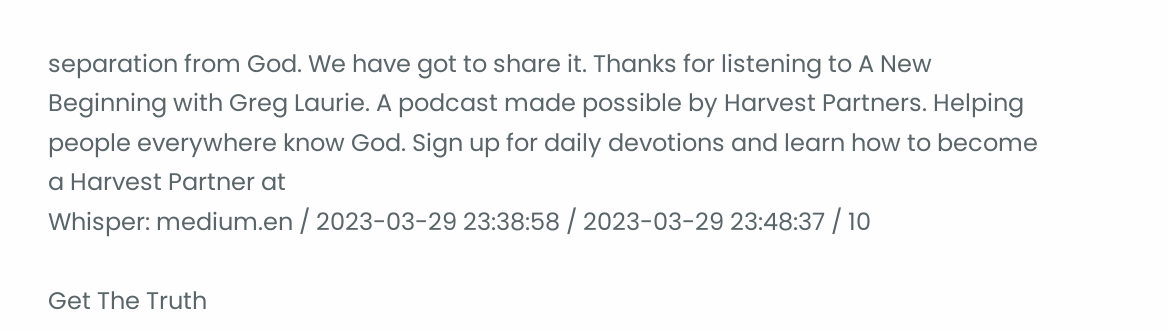separation from God. We have got to share it. Thanks for listening to A New Beginning with Greg Laurie. A podcast made possible by Harvest Partners. Helping people everywhere know God. Sign up for daily devotions and learn how to become a Harvest Partner at
Whisper: medium.en / 2023-03-29 23:38:58 / 2023-03-29 23:48:37 / 10

Get The Truth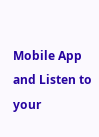Mobile App and Listen to your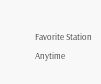Favorite Station Anytime